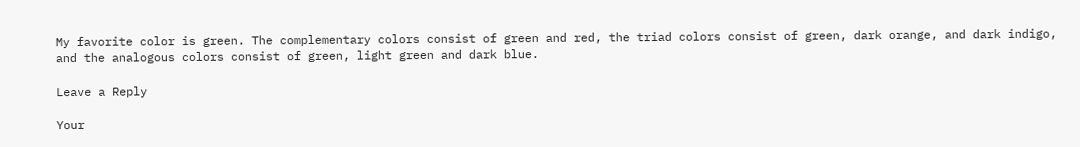My favorite color is green. The complementary colors consist of green and red, the triad colors consist of green, dark orange, and dark indigo, and the analogous colors consist of green, light green and dark blue.

Leave a Reply

Your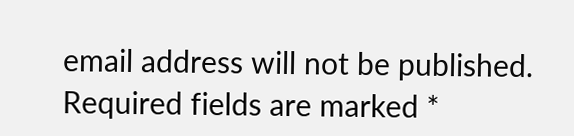email address will not be published. Required fields are marked *